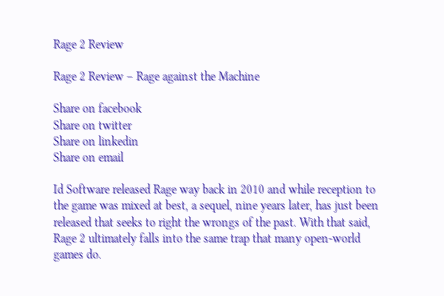Rage 2 Review

Rage 2 Review – Rage against the Machine

Share on facebook
Share on twitter
Share on linkedin
Share on email

Id Software released Rage way back in 2010 and while reception to the game was mixed at best, a sequel, nine years later, has just been released that seeks to right the wrongs of the past. With that said, Rage 2 ultimately falls into the same trap that many open-world games do.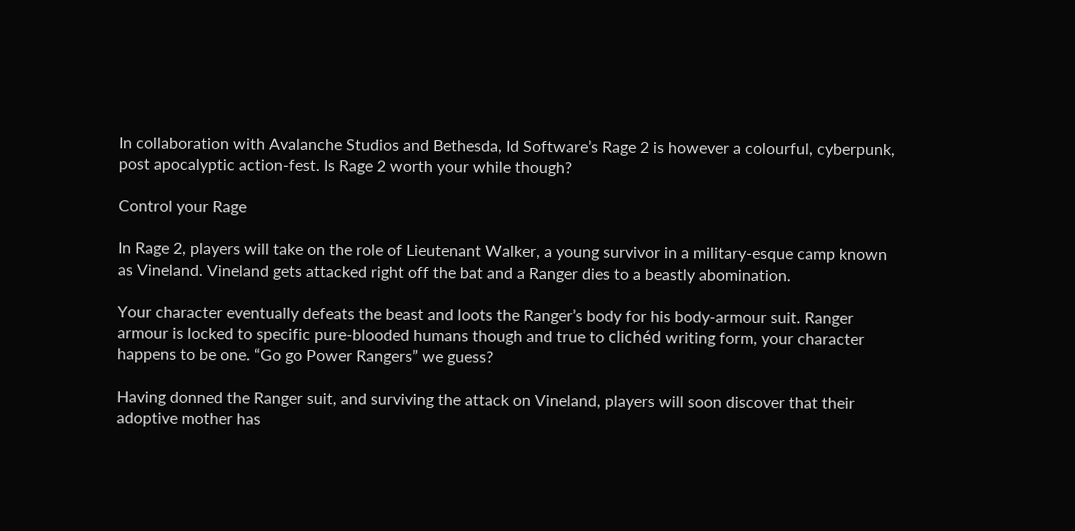In collaboration with Avalanche Studios and Bethesda, Id Software’s Rage 2 is however a colourful, cyberpunk, post apocalyptic action-fest. Is Rage 2 worth your while though?

Control your Rage

In Rage 2, players will take on the role of Lieutenant Walker, a young survivor in a military-esque camp known as Vineland. Vineland gets attacked right off the bat and a Ranger dies to a beastly abomination.

Your character eventually defeats the beast and loots the Ranger’s body for his body-armour suit. Ranger armour is locked to specific pure-blooded humans though and true to clichéd writing form, your character happens to be one. “Go go Power Rangers” we guess?

Having donned the Ranger suit, and surviving the attack on Vineland, players will soon discover that their adoptive mother has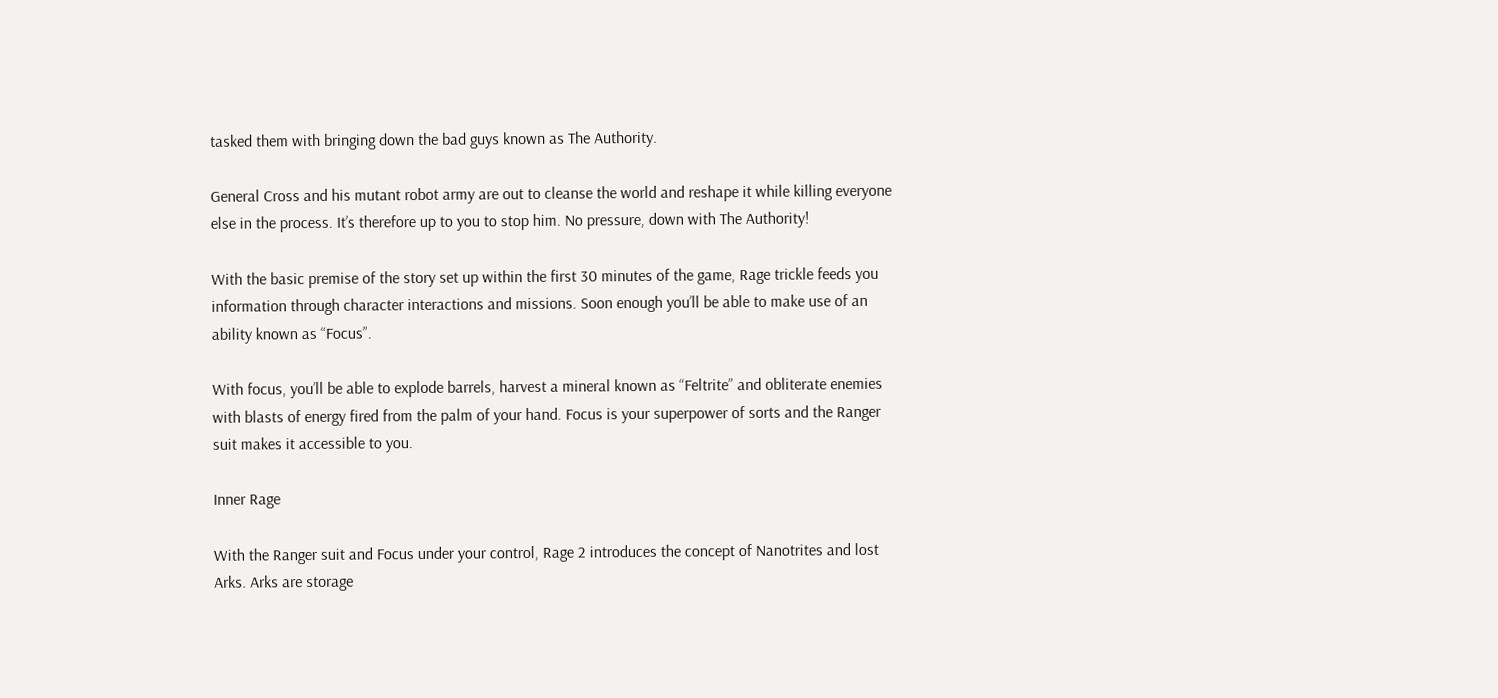tasked them with bringing down the bad guys known as The Authority.

General Cross and his mutant robot army are out to cleanse the world and reshape it while killing everyone else in the process. It’s therefore up to you to stop him. No pressure, down with The Authority!

With the basic premise of the story set up within the first 30 minutes of the game, Rage trickle feeds you information through character interactions and missions. Soon enough you’ll be able to make use of an ability known as “Focus”.

With focus, you’ll be able to explode barrels, harvest a mineral known as “Feltrite” and obliterate enemies with blasts of energy fired from the palm of your hand. Focus is your superpower of sorts and the Ranger suit makes it accessible to you.

Inner Rage

With the Ranger suit and Focus under your control, Rage 2 introduces the concept of Nanotrites and lost Arks. Arks are storage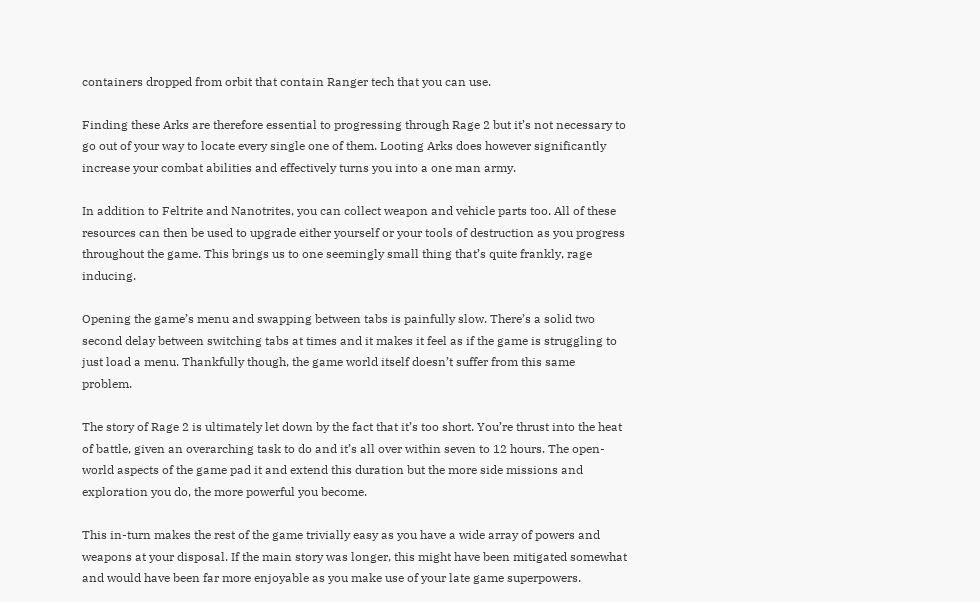containers dropped from orbit that contain Ranger tech that you can use.

Finding these Arks are therefore essential to progressing through Rage 2 but it’s not necessary to go out of your way to locate every single one of them. Looting Arks does however significantly increase your combat abilities and effectively turns you into a one man army.

In addition to Feltrite and Nanotrites, you can collect weapon and vehicle parts too. All of these resources can then be used to upgrade either yourself or your tools of destruction as you progress throughout the game. This brings us to one seemingly small thing that’s quite frankly, rage inducing.

Opening the game’s menu and swapping between tabs is painfully slow. There’s a solid two second delay between switching tabs at times and it makes it feel as if the game is struggling to just load a menu. Thankfully though, the game world itself doesn’t suffer from this same problem.

The story of Rage 2 is ultimately let down by the fact that it’s too short. You’re thrust into the heat of battle, given an overarching task to do and it’s all over within seven to 12 hours. The open-world aspects of the game pad it and extend this duration but the more side missions and exploration you do, the more powerful you become.

This in-turn makes the rest of the game trivially easy as you have a wide array of powers and weapons at your disposal. If the main story was longer, this might have been mitigated somewhat and would have been far more enjoyable as you make use of your late game superpowers.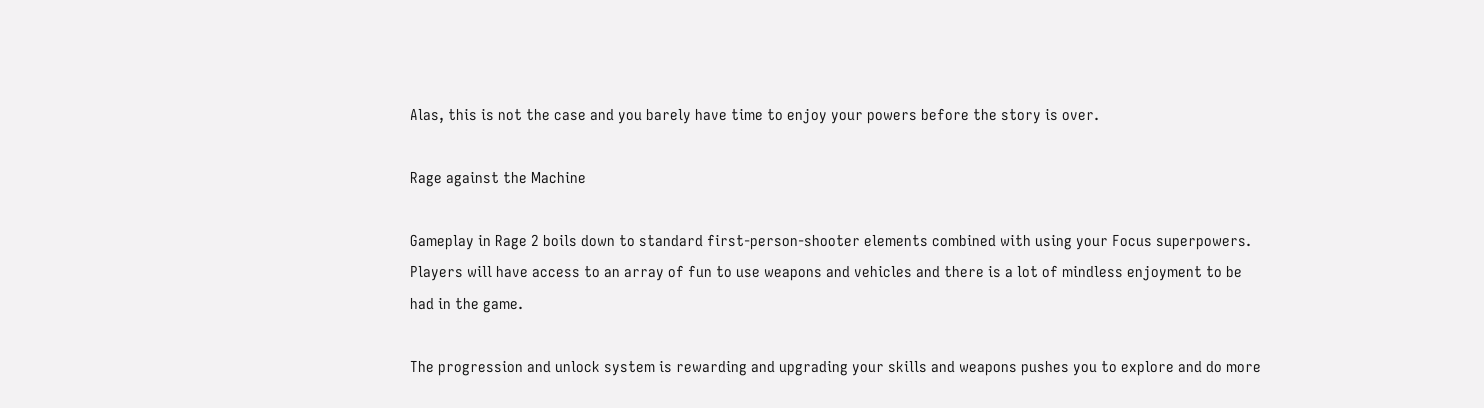Alas, this is not the case and you barely have time to enjoy your powers before the story is over.

Rage against the Machine

Gameplay in Rage 2 boils down to standard first-person-shooter elements combined with using your Focus superpowers. Players will have access to an array of fun to use weapons and vehicles and there is a lot of mindless enjoyment to be had in the game.

The progression and unlock system is rewarding and upgrading your skills and weapons pushes you to explore and do more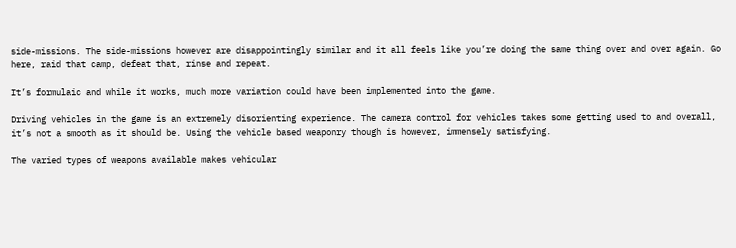side-missions. The side-missions however are disappointingly similar and it all feels like you’re doing the same thing over and over again. Go here, raid that camp, defeat that, rinse and repeat.

It’s formulaic and while it works, much more variation could have been implemented into the game.

Driving vehicles in the game is an extremely disorienting experience. The camera control for vehicles takes some getting used to and overall, it’s not a smooth as it should be. Using the vehicle based weaponry though is however, immensely satisfying.

The varied types of weapons available makes vehicular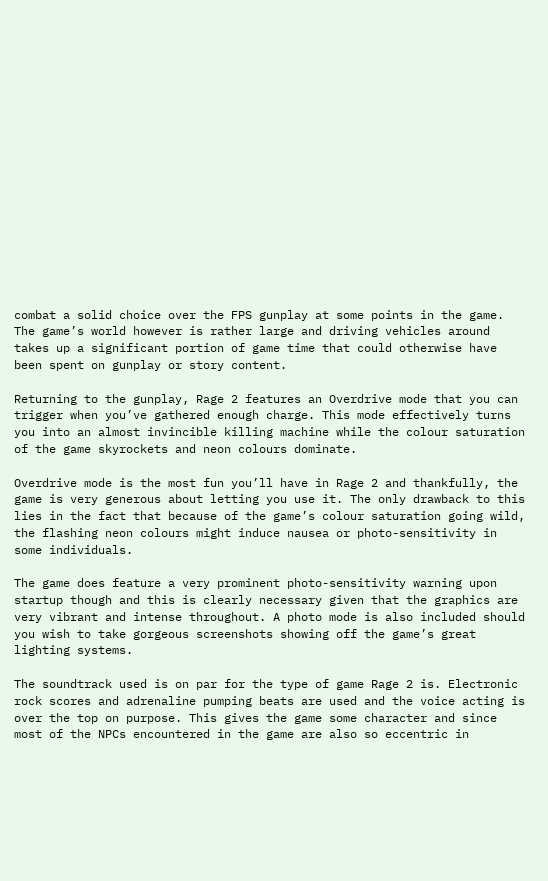combat a solid choice over the FPS gunplay at some points in the game. The game’s world however is rather large and driving vehicles around takes up a significant portion of game time that could otherwise have been spent on gunplay or story content.

Returning to the gunplay, Rage 2 features an Overdrive mode that you can trigger when you’ve gathered enough charge. This mode effectively turns you into an almost invincible killing machine while the colour saturation of the game skyrockets and neon colours dominate.

Overdrive mode is the most fun you’ll have in Rage 2 and thankfully, the game is very generous about letting you use it. The only drawback to this lies in the fact that because of the game’s colour saturation going wild, the flashing neon colours might induce nausea or photo-sensitivity in some individuals.

The game does feature a very prominent photo-sensitivity warning upon startup though and this is clearly necessary given that the graphics are very vibrant and intense throughout. A photo mode is also included should you wish to take gorgeous screenshots showing off the game’s great lighting systems.

The soundtrack used is on par for the type of game Rage 2 is. Electronic rock scores and adrenaline pumping beats are used and the voice acting is over the top on purpose. This gives the game some character and since most of the NPCs encountered in the game are also so eccentric in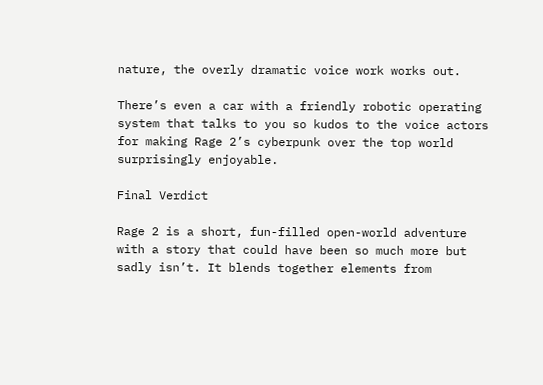nature, the overly dramatic voice work works out.

There’s even a car with a friendly robotic operating system that talks to you so kudos to the voice actors for making Rage 2’s cyberpunk over the top world surprisingly enjoyable.

Final Verdict

Rage 2 is a short, fun-filled open-world adventure with a story that could have been so much more but sadly isn’t. It blends together elements from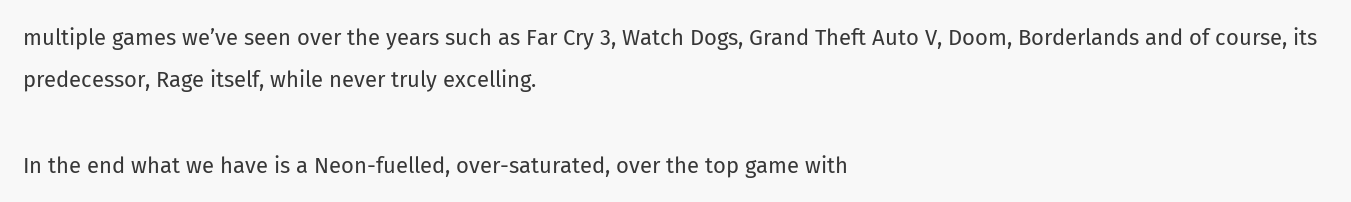multiple games we’ve seen over the years such as Far Cry 3, Watch Dogs, Grand Theft Auto V, Doom, Borderlands and of course, its predecessor, Rage itself, while never truly excelling.

In the end what we have is a Neon-fuelled, over-saturated, over the top game with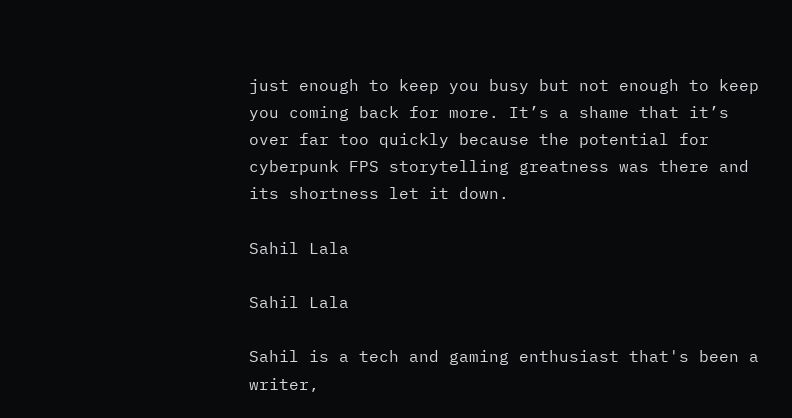just enough to keep you busy but not enough to keep you coming back for more. It’s a shame that it’s over far too quickly because the potential for cyberpunk FPS storytelling greatness was there and its shortness let it down.

Sahil Lala

Sahil Lala

Sahil is a tech and gaming enthusiast that's been a writer,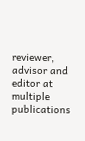reviewer, advisor and editor at multiple publications